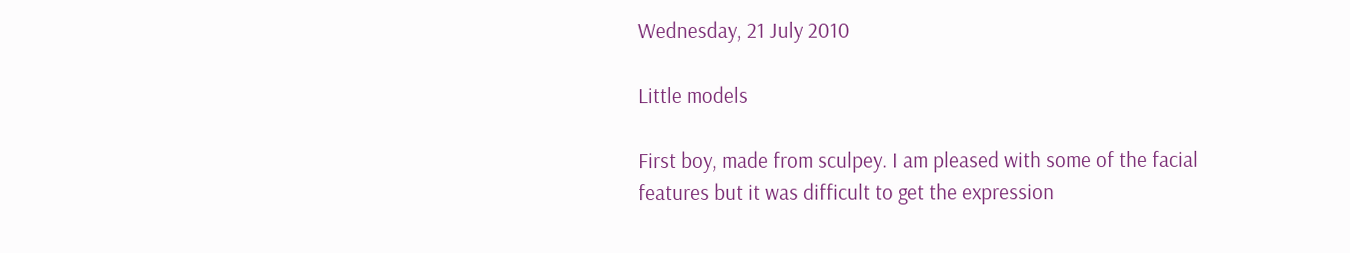Wednesday, 21 July 2010

Little models

First boy, made from sculpey. I am pleased with some of the facial features but it was difficult to get the expression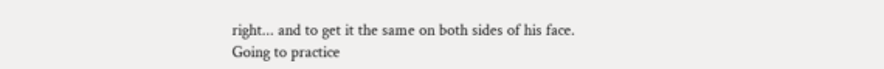right... and to get it the same on both sides of his face.
Going to practice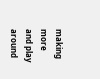making more and play around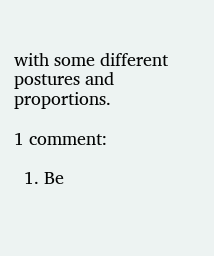with some different postures and proportions.

1 comment:

  1. Be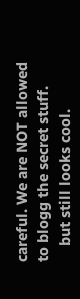careful. We are NOT allowed to blogg the secret stuff.
    but still looks cool.